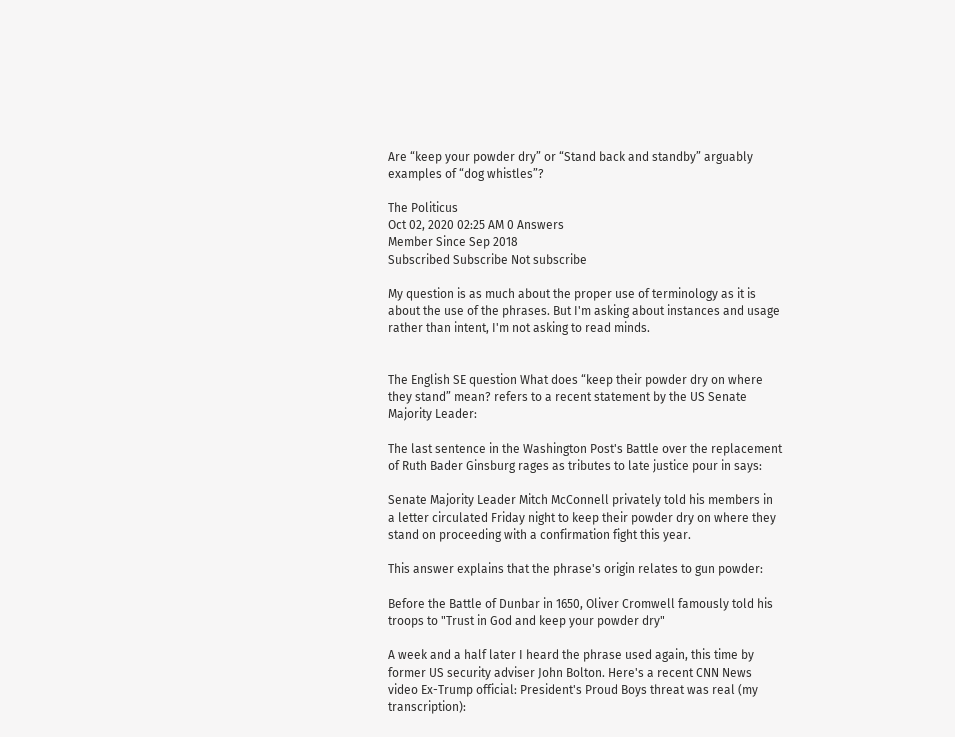Are “keep your powder dry” or “Stand back and standby” arguably examples of “dog whistles”?

The Politicus
Oct 02, 2020 02:25 AM 0 Answers
Member Since Sep 2018
Subscribed Subscribe Not subscribe

My question is as much about the proper use of terminology as it is about the use of the phrases. But I'm asking about instances and usage rather than intent, I'm not asking to read minds.


The English SE question What does “keep their powder dry on where they stand” mean? refers to a recent statement by the US Senate Majority Leader:

The last sentence in the Washington Post's Battle over the replacement of Ruth Bader Ginsburg rages as tributes to late justice pour in says:

Senate Majority Leader Mitch McConnell privately told his members in a letter circulated Friday night to keep their powder dry on where they stand on proceeding with a confirmation fight this year.

This answer explains that the phrase's origin relates to gun powder:

Before the Battle of Dunbar in 1650, Oliver Cromwell famously told his troops to "Trust in God and keep your powder dry"

A week and a half later I heard the phrase used again, this time by former US security adviser John Bolton. Here's a recent CNN News video Ex-Trump official: President's Proud Boys threat was real (my transcription):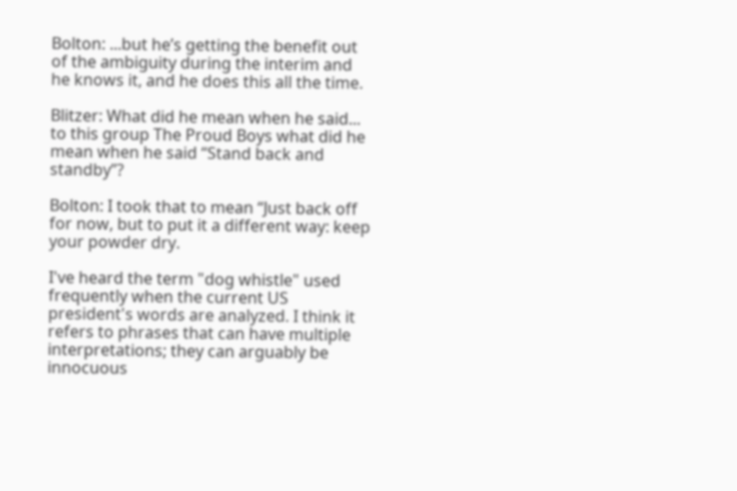Bolton: ...but he’s getting the benefit out of the ambiguity during the interim and he knows it, and he does this all the time.

Blitzer: What did he mean when he said... to this group The Proud Boys what did he mean when he said “Stand back and standby”?

Bolton: I took that to mean “Just back off for now, but to put it a different way: keep your powder dry.

I've heard the term "dog whistle" used frequently when the current US president's words are analyzed. I think it refers to phrases that can have multiple interpretations; they can arguably be innocuous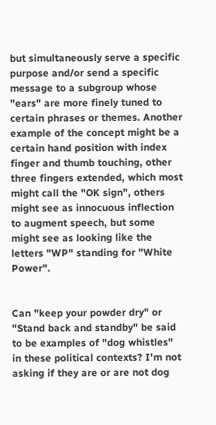but simultaneously serve a specific purpose and/or send a specific message to a subgroup whose "ears" are more finely tuned to certain phrases or themes. Another example of the concept might be a certain hand position with index finger and thumb touching, other three fingers extended, which most might call the "OK sign", others might see as innocuous inflection to augment speech, but some might see as looking like the letters "WP" standing for "White Power".


Can "keep your powder dry" or "Stand back and standby" be said to be examples of "dog whistles" in these political contexts? I'm not asking if they are or are not dog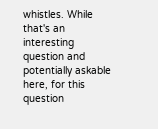whistles. While that's an interesting question and potentially askable here, for this question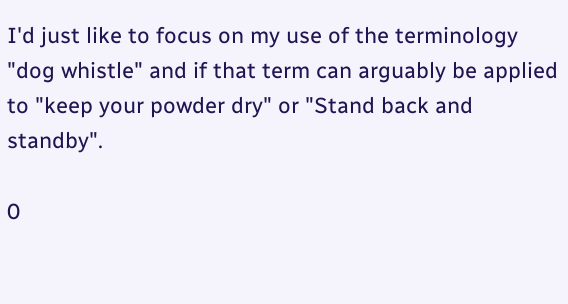I'd just like to focus on my use of the terminology "dog whistle" and if that term can arguably be applied to "keep your powder dry" or "Stand back and standby".

0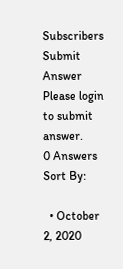Subscribers
Submit Answer
Please login to submit answer.
0 Answers
Sort By:

  • October 2, 2020